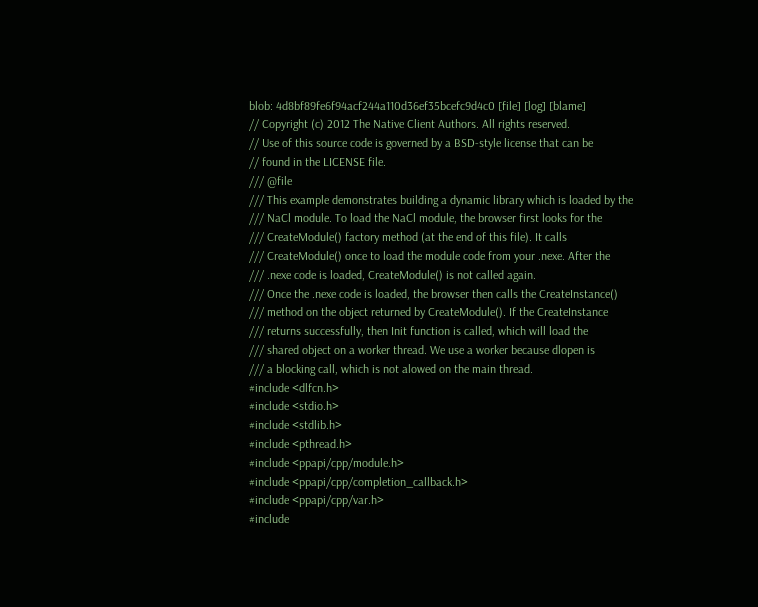blob: 4d8bf89fe6f94acf244a110d36ef35bcefc9d4c0 [file] [log] [blame]
// Copyright (c) 2012 The Native Client Authors. All rights reserved.
// Use of this source code is governed by a BSD-style license that can be
// found in the LICENSE file.
/// @file
/// This example demonstrates building a dynamic library which is loaded by the
/// NaCl module. To load the NaCl module, the browser first looks for the
/// CreateModule() factory method (at the end of this file). It calls
/// CreateModule() once to load the module code from your .nexe. After the
/// .nexe code is loaded, CreateModule() is not called again.
/// Once the .nexe code is loaded, the browser then calls the CreateInstance()
/// method on the object returned by CreateModule(). If the CreateInstance
/// returns successfully, then Init function is called, which will load the
/// shared object on a worker thread. We use a worker because dlopen is
/// a blocking call, which is not alowed on the main thread.
#include <dlfcn.h>
#include <stdio.h>
#include <stdlib.h>
#include <pthread.h>
#include <ppapi/cpp/module.h>
#include <ppapi/cpp/completion_callback.h>
#include <ppapi/cpp/var.h>
#include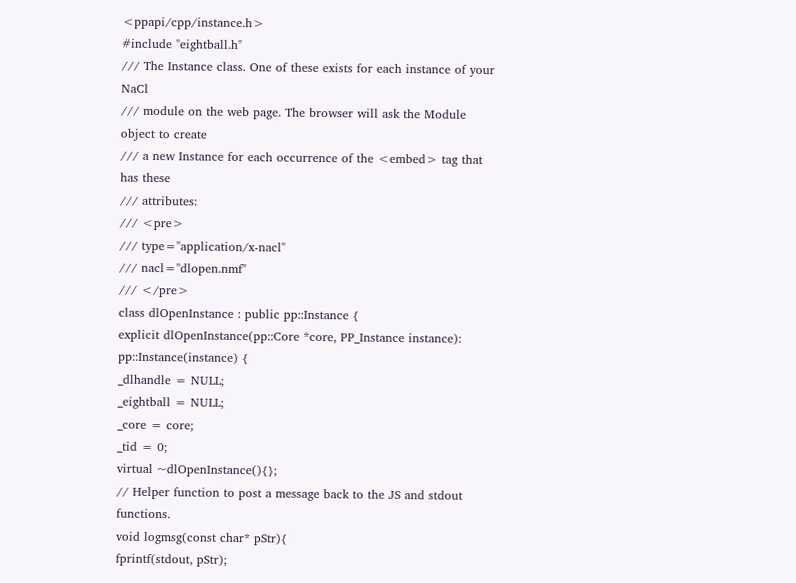<ppapi/cpp/instance.h>
#include "eightball.h"
/// The Instance class. One of these exists for each instance of your NaCl
/// module on the web page. The browser will ask the Module object to create
/// a new Instance for each occurrence of the <embed> tag that has these
/// attributes:
/// <pre>
/// type="application/x-nacl"
/// nacl="dlopen.nmf"
/// </pre>
class dlOpenInstance : public pp::Instance {
explicit dlOpenInstance(pp::Core *core, PP_Instance instance):
pp::Instance(instance) {
_dlhandle = NULL;
_eightball = NULL;
_core = core;
_tid = 0;
virtual ~dlOpenInstance(){};
// Helper function to post a message back to the JS and stdout functions.
void logmsg(const char* pStr){
fprintf(stdout, pStr);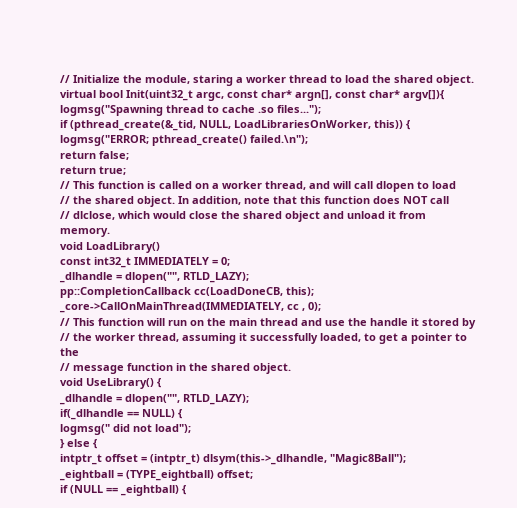// Initialize the module, staring a worker thread to load the shared object.
virtual bool Init(uint32_t argc, const char* argn[], const char* argv[]){
logmsg("Spawning thread to cache .so files...");
if (pthread_create(&_tid, NULL, LoadLibrariesOnWorker, this)) {
logmsg("ERROR; pthread_create() failed.\n");
return false;
return true;
// This function is called on a worker thread, and will call dlopen to load
// the shared object. In addition, note that this function does NOT call
// dlclose, which would close the shared object and unload it from memory.
void LoadLibrary()
const int32_t IMMEDIATELY = 0;
_dlhandle = dlopen("", RTLD_LAZY);
pp::CompletionCallback cc(LoadDoneCB, this);
_core->CallOnMainThread(IMMEDIATELY, cc , 0);
// This function will run on the main thread and use the handle it stored by
// the worker thread, assuming it successfully loaded, to get a pointer to the
// message function in the shared object.
void UseLibrary() {
_dlhandle = dlopen("", RTLD_LAZY);
if(_dlhandle == NULL) {
logmsg(" did not load");
} else {
intptr_t offset = (intptr_t) dlsym(this->_dlhandle, "Magic8Ball");
_eightball = (TYPE_eightball) offset;
if (NULL == _eightball) {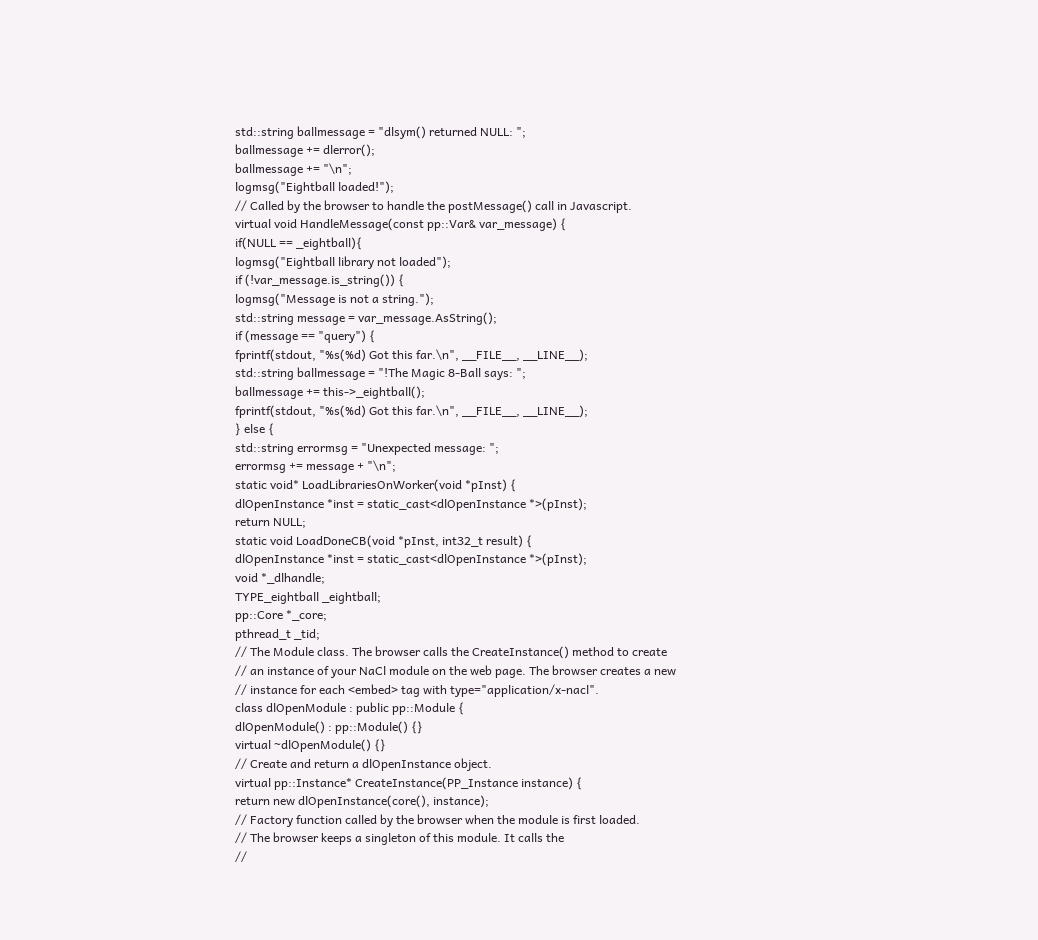std::string ballmessage = "dlsym() returned NULL: ";
ballmessage += dlerror();
ballmessage += "\n";
logmsg("Eightball loaded!");
// Called by the browser to handle the postMessage() call in Javascript.
virtual void HandleMessage(const pp::Var& var_message) {
if(NULL == _eightball){
logmsg("Eightball library not loaded");
if (!var_message.is_string()) {
logmsg("Message is not a string.");
std::string message = var_message.AsString();
if (message == "query") {
fprintf(stdout, "%s(%d) Got this far.\n", __FILE__, __LINE__);
std::string ballmessage = "!The Magic 8-Ball says: ";
ballmessage += this->_eightball();
fprintf(stdout, "%s(%d) Got this far.\n", __FILE__, __LINE__);
} else {
std::string errormsg = "Unexpected message: ";
errormsg += message + "\n";
static void* LoadLibrariesOnWorker(void *pInst) {
dlOpenInstance *inst = static_cast<dlOpenInstance *>(pInst);
return NULL;
static void LoadDoneCB(void *pInst, int32_t result) {
dlOpenInstance *inst = static_cast<dlOpenInstance *>(pInst);
void *_dlhandle;
TYPE_eightball _eightball;
pp::Core *_core;
pthread_t _tid;
// The Module class. The browser calls the CreateInstance() method to create
// an instance of your NaCl module on the web page. The browser creates a new
// instance for each <embed> tag with type="application/x-nacl".
class dlOpenModule : public pp::Module {
dlOpenModule() : pp::Module() {}
virtual ~dlOpenModule() {}
// Create and return a dlOpenInstance object.
virtual pp::Instance* CreateInstance(PP_Instance instance) {
return new dlOpenInstance(core(), instance);
// Factory function called by the browser when the module is first loaded.
// The browser keeps a singleton of this module. It calls the
//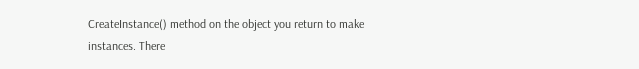CreateInstance() method on the object you return to make instances. There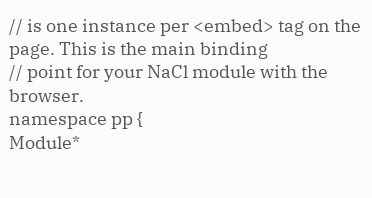// is one instance per <embed> tag on the page. This is the main binding
// point for your NaCl module with the browser.
namespace pp {
Module*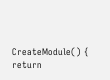CreateModule() {
return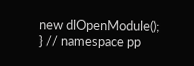new dlOpenModule();
} // namespace pp